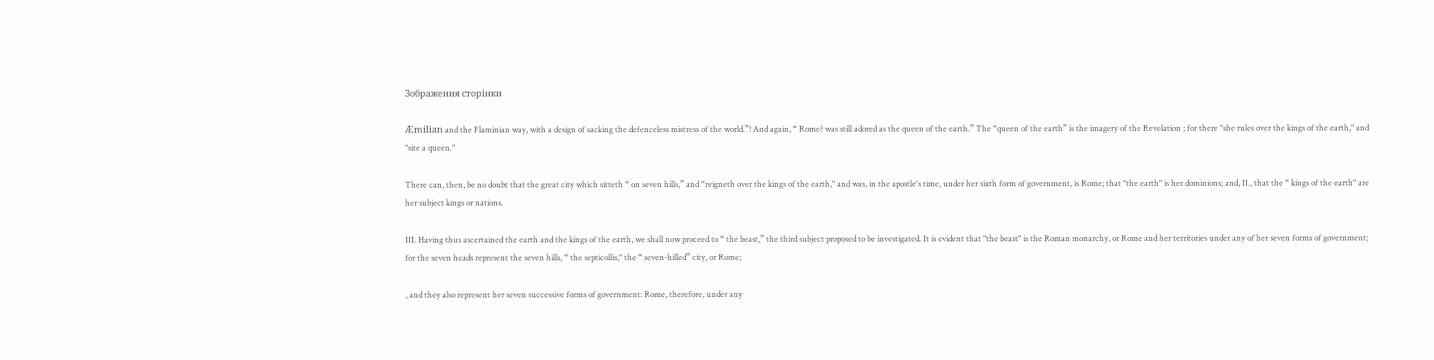Зображення сторінки

Æmilian and the Flaminian way, with a design of sacking the defenceless mistress of the world.”! And again, “ Rome? was still adored as the queen of the earth.” The “queen of the earth” is the imagery of the Revelation ; for there "she rules over the kings of the earth," and "site a queen."

There can, then, be no doubt that the great city which sitteth “ on seven hills,” and “reigneth over the kings of the earth," and was, in the apostle's time, under her sixth form of government, is Rome; that "the earth" is her dominions; and, II., that the “ kings of the earth" are her subject kings or nations.

III. Having thus ascertained the earth and the kings of the earth, we shall now proceed to “ the beast,” the third subject proposed to be investigated. It is evident that "the beast" is the Roman monarchy, or Rome and her territories under any of her seven forms of government; for the seven heads represent the seven hills, “ the septicollis," the “ seven-hilled” city, or Rome;

, and they also represent her seven successive forms of government: Rome, therefore, under any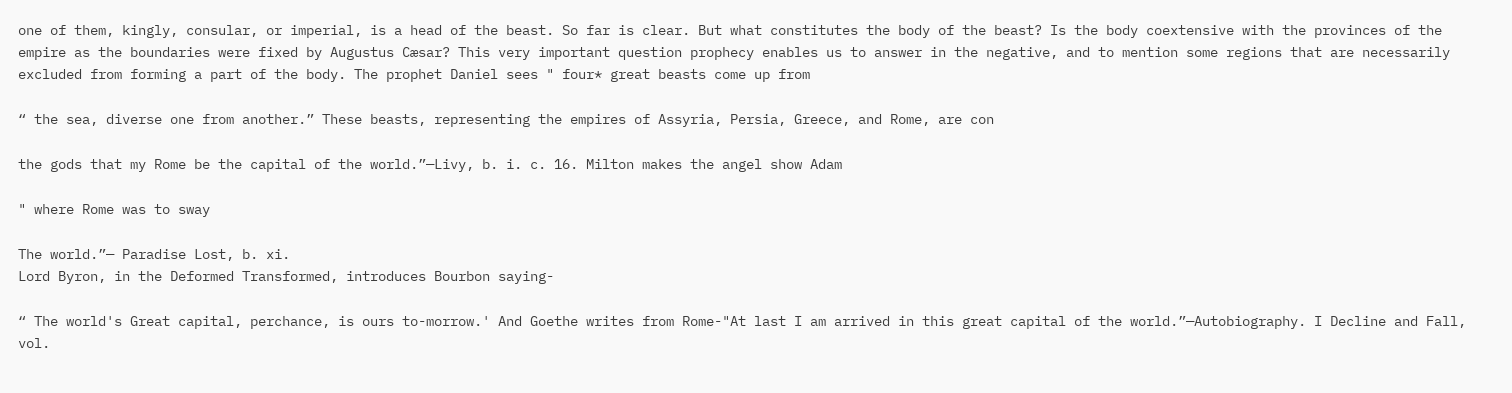one of them, kingly, consular, or imperial, is a head of the beast. So far is clear. But what constitutes the body of the beast? Is the body coextensive with the provinces of the empire as the boundaries were fixed by Augustus Cæsar? This very important question prophecy enables us to answer in the negative, and to mention some regions that are necessarily excluded from forming a part of the body. The prophet Daniel sees " four* great beasts come up from

“ the sea, diverse one from another.” These beasts, representing the empires of Assyria, Persia, Greece, and Rome, are con

the gods that my Rome be the capital of the world.”—Livy, b. i. c. 16. Milton makes the angel show Adam

" where Rome was to sway

The world.”— Paradise Lost, b. xi.
Lord Byron, in the Deformed Transformed, introduces Bourbon saying-

“ The world's Great capital, perchance, is ours to-morrow.' And Goethe writes from Rome-"At last I am arrived in this great capital of the world.”—Autobiography. I Decline and Fall, vol.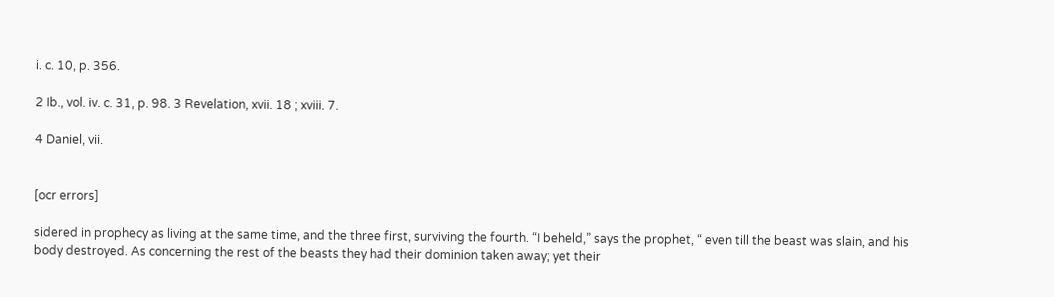i. c. 10, p. 356.

2 Ib., vol. iv. c. 31, p. 98. 3 Revelation, xvii. 18 ; xviii. 7.

4 Daniel, vii.


[ocr errors]

sidered in prophecy as living at the same time, and the three first, surviving the fourth. “I beheld,” says the prophet, “ even till the beast was slain, and his body destroyed. As concerning the rest of the beasts they had their dominion taken away; yet their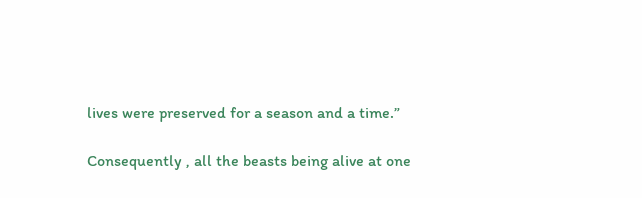lives were preserved for a season and a time.”

Consequently , all the beasts being alive at one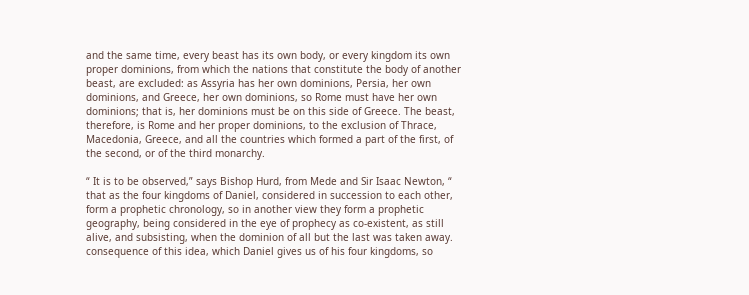and the same time, every beast has its own body, or every kingdom its own proper dominions, from which the nations that constitute the body of another beast, are excluded: as Assyria has her own dominions, Persia, her own dominions, and Greece, her own dominions, so Rome must have her own dominions; that is, her dominions must be on this side of Greece. The beast, therefore, is Rome and her proper dominions, to the exclusion of Thrace, Macedonia, Greece, and all the countries which formed a part of the first, of the second, or of the third monarchy.

“ It is to be observed,” says Bishop Hurd, from Mede and Sir Isaac Newton, “ that as the four kingdoms of Daniel, considered in succession to each other, form a prophetic chronology, so in another view they form a prophetic geography, being considered in the eye of prophecy as co-existent, as still alive, and subsisting, when the dominion of all but the last was taken away. consequence of this idea, which Daniel gives us of his four kingdoms, so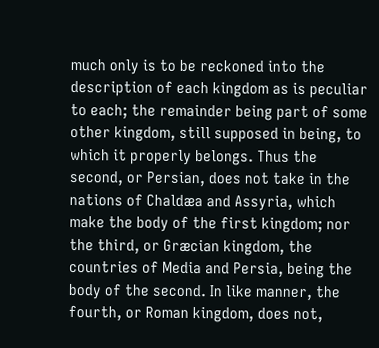much only is to be reckoned into the description of each kingdom as is peculiar to each; the remainder being part of some other kingdom, still supposed in being, to which it properly belongs. Thus the second, or Persian, does not take in the nations of Chaldæa and Assyria, which make the body of the first kingdom; nor the third, or Græcian kingdom, the countries of Media and Persia, being the body of the second. In like manner, the fourth, or Roman kingdom, does not,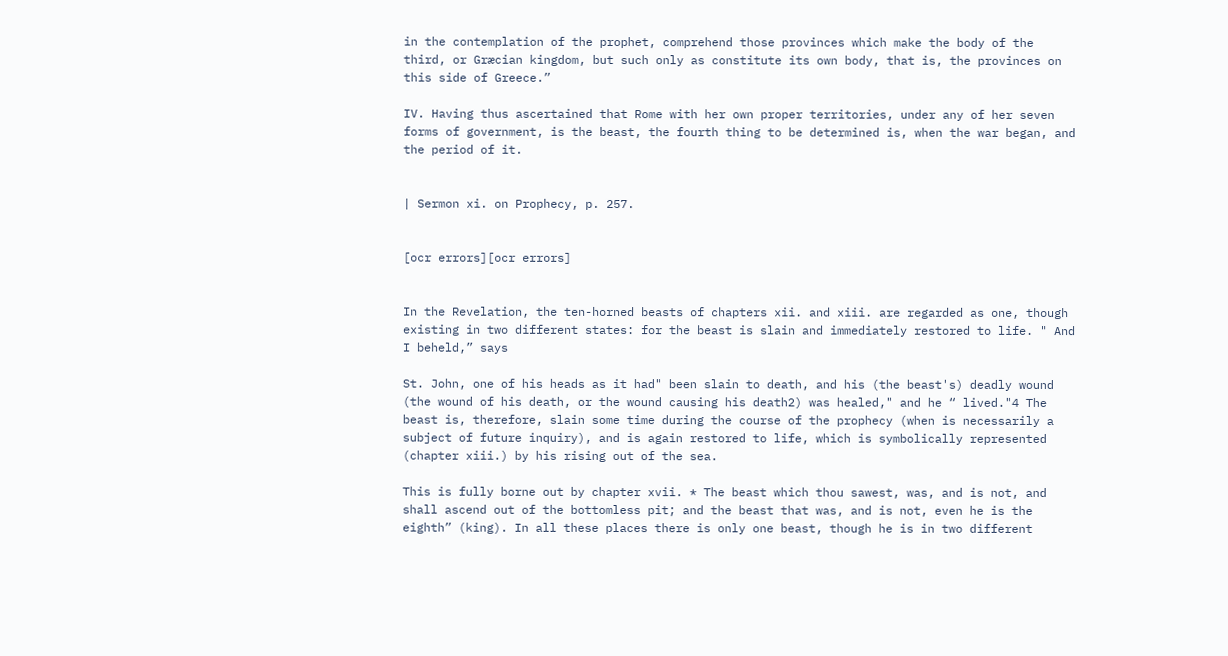in the contemplation of the prophet, comprehend those provinces which make the body of the third, or Græcian kingdom, but such only as constitute its own body, that is, the provinces on this side of Greece.”

IV. Having thus ascertained that Rome with her own proper territories, under any of her seven forms of government, is the beast, the fourth thing to be determined is, when the war began, and the period of it.


| Sermon xi. on Prophecy, p. 257.


[ocr errors][ocr errors]


In the Revelation, the ten-horned beasts of chapters xii. and xiii. are regarded as one, though existing in two different states: for the beast is slain and immediately restored to life. " And I beheld,” says

St. John, one of his heads as it had" been slain to death, and his (the beast's) deadly wound (the wound of his death, or the wound causing his death2) was healed," and he “ lived."4 The beast is, therefore, slain some time during the course of the prophecy (when is necessarily a subject of future inquiry), and is again restored to life, which is symbolically represented (chapter xiii.) by his rising out of the sea.

This is fully borne out by chapter xvii. * The beast which thou sawest, was, and is not, and shall ascend out of the bottomless pit; and the beast that was, and is not, even he is the eighth” (king). In all these places there is only one beast, though he is in two different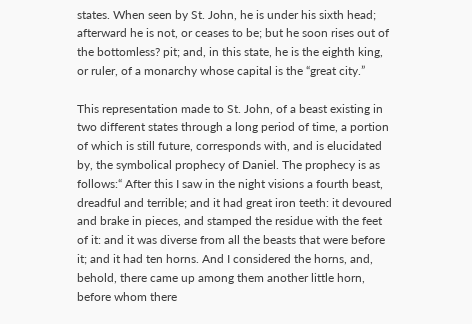states. When seen by St. John, he is under his sixth head; afterward he is not, or ceases to be; but he soon rises out of the bottomless? pit; and, in this state, he is the eighth king, or ruler, of a monarchy whose capital is the “great city.”

This representation made to St. John, of a beast existing in two different states through a long period of time, a portion of which is still future, corresponds with, and is elucidated by, the symbolical prophecy of Daniel. The prophecy is as follows:“ After this I saw in the night visions a fourth beast, dreadful and terrible; and it had great iron teeth: it devoured and brake in pieces, and stamped the residue with the feet of it: and it was diverse from all the beasts that were before it; and it had ten horns. And I considered the horns, and, behold, there came up among them another little horn, before whom there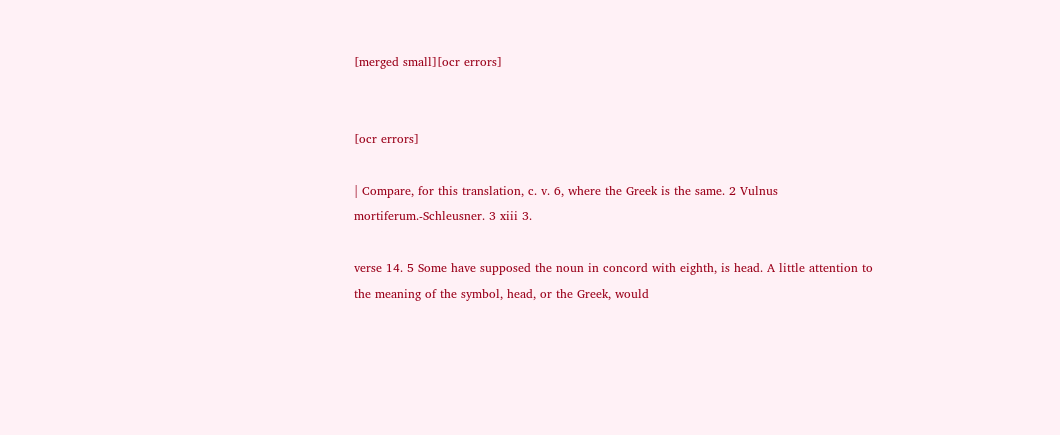[merged small][ocr errors]


[ocr errors]

| Compare, for this translation, c. v. 6, where the Greek is the same. 2 Vulnus mortiferum.-Schleusner. 3 xiii 3.

verse 14. 5 Some have supposed the noun in concord with eighth, is head. A little attention to the meaning of the symbol, head, or the Greek, would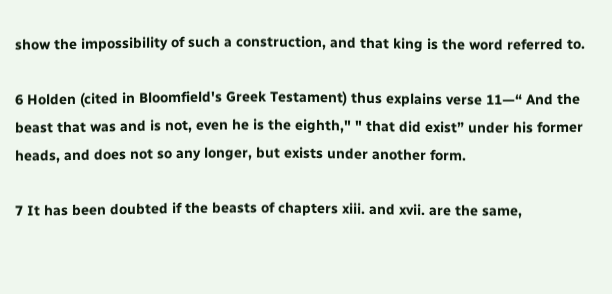show the impossibility of such a construction, and that king is the word referred to.

6 Holden (cited in Bloomfield's Greek Testament) thus explains verse 11—“ And the beast that was and is not, even he is the eighth," " that did exist” under his former heads, and does not so any longer, but exists under another form.

7 It has been doubted if the beasts of chapters xiii. and xvii. are the same,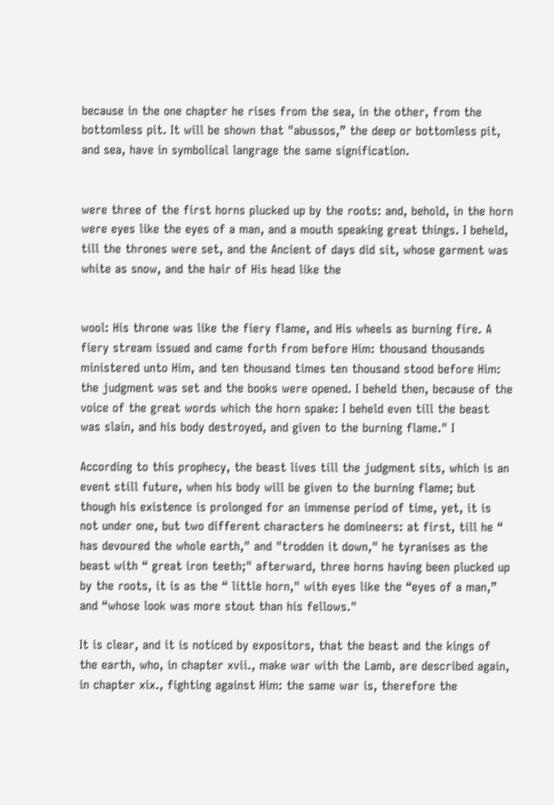because in the one chapter he rises from the sea, in the other, from the bottomless pit. It will be shown that "abussos,” the deep or bottomless pit, and sea, have in symbolical langrage the same signification.


were three of the first horns plucked up by the roots: and, behold, in the horn were eyes like the eyes of a man, and a mouth speaking great things. I beheld, till the thrones were set, and the Ancient of days did sit, whose garment was white as snow, and the hair of His head like the


wool: His throne was like the fiery flame, and His wheels as burning fire. A fiery stream issued and came forth from before Him: thousand thousands ministered unto Him, and ten thousand times ten thousand stood before Him: the judgment was set and the books were opened. I beheld then, because of the voice of the great words which the horn spake: I beheld even till the beast was slain, and his body destroyed, and given to the burning flame." I

According to this prophecy, the beast lives till the judgment sits, which is an event still future, when his body will be given to the burning flame; but though his existence is prolonged for an immense period of time, yet, it is not under one, but two different characters he domineers: at first, till he “ has devoured the whole earth," and "trodden it down," he tyranises as the beast with “ great iron teeth;" afterward, three horns having been plucked up by the roots, it is as the “ little horn," with eyes like the “eyes of a man,” and “whose look was more stout than his fellows."

It is clear, and it is noticed by expositors, that the beast and the kings of the earth, who, in chapter xvii., make war with the Lamb, are described again, in chapter xix., fighting against Him: the same war is, therefore the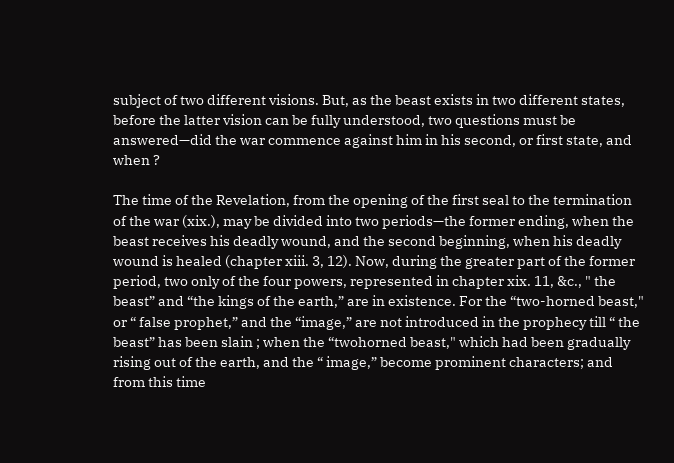subject of two different visions. But, as the beast exists in two different states, before the latter vision can be fully understood, two questions must be answered—did the war commence against him in his second, or first state, and when ?

The time of the Revelation, from the opening of the first seal to the termination of the war (xix.), may be divided into two periods—the former ending, when the beast receives his deadly wound, and the second beginning, when his deadly wound is healed (chapter xiii. 3, 12). Now, during the greater part of the former period, two only of the four powers, represented in chapter xix. 11, &c., " the beast” and “the kings of the earth,” are in existence. For the “two-horned beast," or “ false prophet,” and the “image,” are not introduced in the prophecy till “ the beast” has been slain ; when the “twohorned beast," which had been gradually rising out of the earth, and the “ image,” become prominent characters; and from this time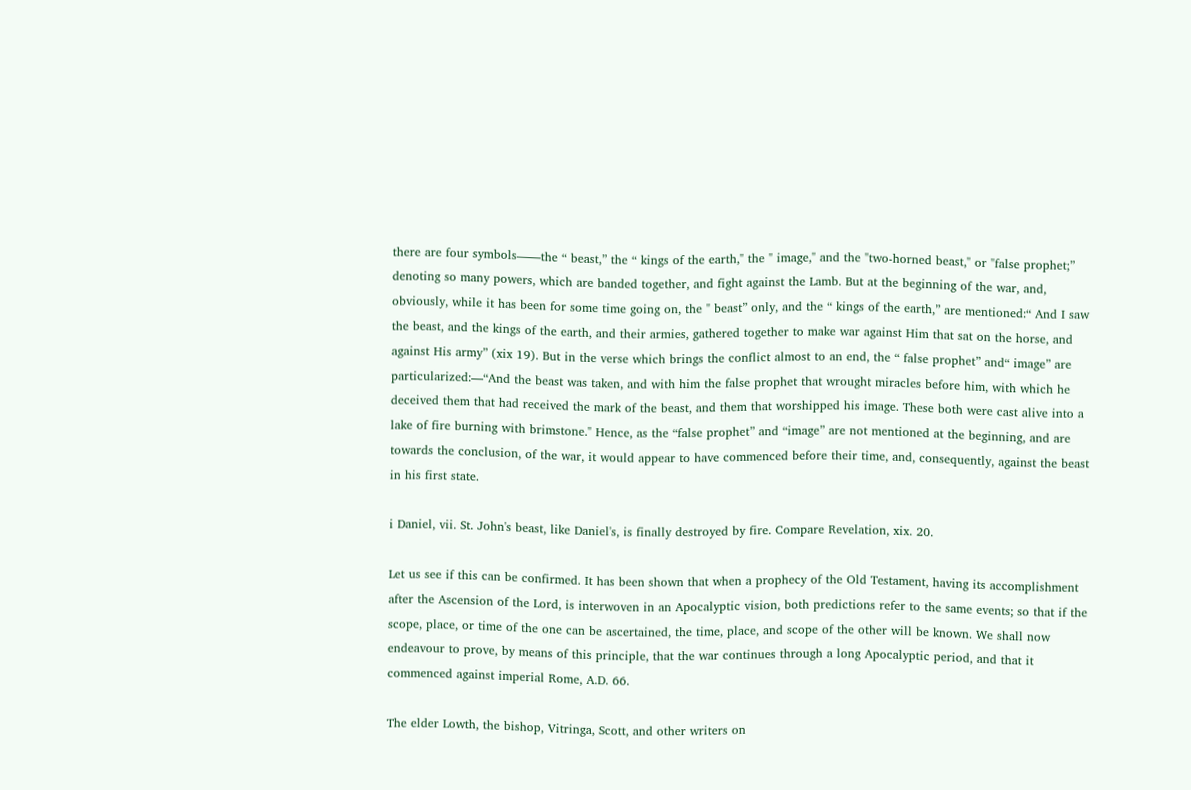there are four symbols——the “ beast,” the “ kings of the earth," the " image," and the "two-horned beast," or "false prophet;” denoting so many powers, which are banded together, and fight against the Lamb. But at the beginning of the war, and, obviously, while it has been for some time going on, the " beast” only, and the “ kings of the earth,” are mentioned:“ And I saw the beast, and the kings of the earth, and their armies, gathered together to make war against Him that sat on the horse, and against His army” (xix 19). But in the verse which brings the conflict almost to an end, the “ false prophet” and“ image” are particularized:—“And the beast was taken, and with him the false prophet that wrought miracles before him, with which he deceived them that had received the mark of the beast, and them that worshipped his image. These both were cast alive into a lake of fire burning with brimstone." Hence, as the “false prophet” and “image” are not mentioned at the beginning, and are towards the conclusion, of the war, it would appear to have commenced before their time, and, consequently, against the beast in his first state.

i Daniel, vii. St. John's beast, like Daniel's, is finally destroyed by fire. Compare Revelation, xix. 20.

Let us see if this can be confirmed. It has been shown that when a prophecy of the Old Testament, having its accomplishment after the Ascension of the Lord, is interwoven in an Apocalyptic vision, both predictions refer to the same events; so that if the scope, place, or time of the one can be ascertained, the time, place, and scope of the other will be known. We shall now endeavour to prove, by means of this principle, that the war continues through a long Apocalyptic period, and that it commenced against imperial Rome, A.D. 66.

The elder Lowth, the bishop, Vitringa, Scott, and other writers on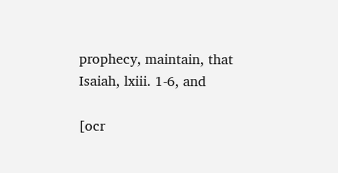prophecy, maintain, that Isaiah, lxiii. 1-6, and

[ocr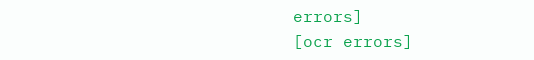errors]
[ocr errors]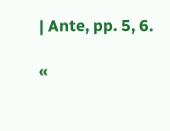| Ante, pp. 5, 6.

«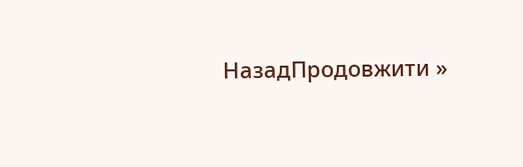НазадПродовжити »